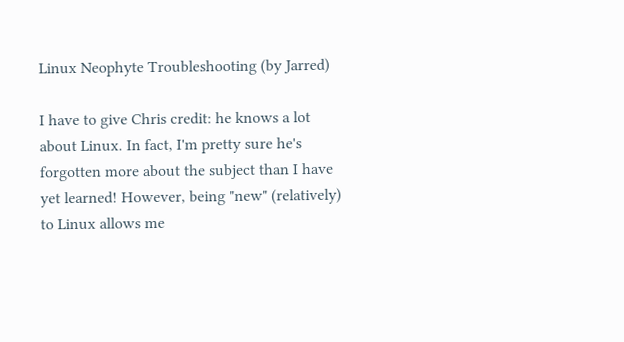Linux Neophyte Troubleshooting (by Jarred)

I have to give Chris credit: he knows a lot about Linux. In fact, I'm pretty sure he's forgotten more about the subject than I have yet learned! However, being "new" (relatively) to Linux allows me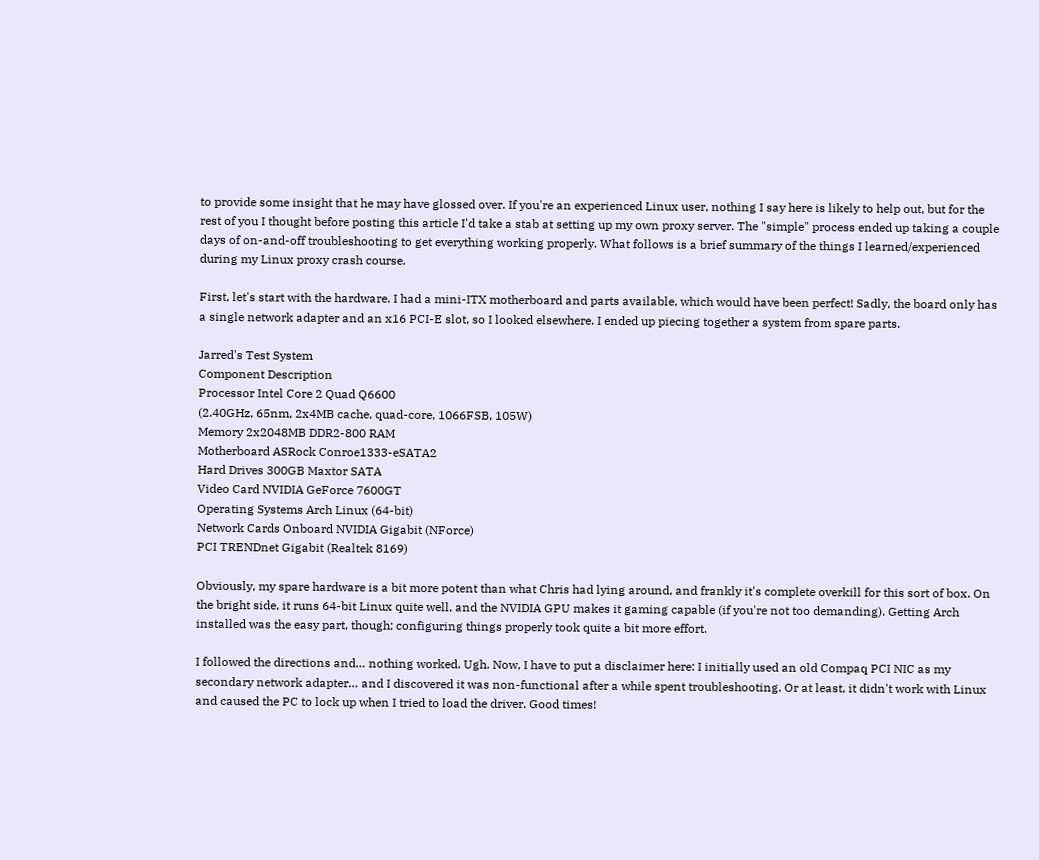to provide some insight that he may have glossed over. If you're an experienced Linux user, nothing I say here is likely to help out, but for the rest of you I thought before posting this article I'd take a stab at setting up my own proxy server. The "simple" process ended up taking a couple days of on-and-off troubleshooting to get everything working properly. What follows is a brief summary of the things I learned/experienced during my Linux proxy crash course.

First, let's start with the hardware. I had a mini-ITX motherboard and parts available, which would have been perfect! Sadly, the board only has a single network adapter and an x16 PCI-E slot, so I looked elsewhere. I ended up piecing together a system from spare parts.

Jarred's Test System
Component Description
Processor Intel Core 2 Quad Q6600
(2.40GHz, 65nm, 2x4MB cache, quad-core, 1066FSB, 105W)
Memory 2x2048MB DDR2-800 RAM
Motherboard ASRock Conroe1333-eSATA2
Hard Drives 300GB Maxtor SATA
Video Card NVIDIA GeForce 7600GT
Operating Systems Arch Linux (64-bit)
Network Cards Onboard NVIDIA Gigabit (NForce)
PCI TRENDnet Gigabit (Realtek 8169)

Obviously, my spare hardware is a bit more potent than what Chris had lying around, and frankly it's complete overkill for this sort of box. On the bright side, it runs 64-bit Linux quite well, and the NVIDIA GPU makes it gaming capable (if you're not too demanding). Getting Arch installed was the easy part, though; configuring things properly took quite a bit more effort.

I followed the directions and… nothing worked. Ugh. Now, I have to put a disclaimer here: I initially used an old Compaq PCI NIC as my secondary network adapter… and I discovered it was non-functional after a while spent troubleshooting. Or at least, it didn't work with Linux and caused the PC to lock up when I tried to load the driver. Good times!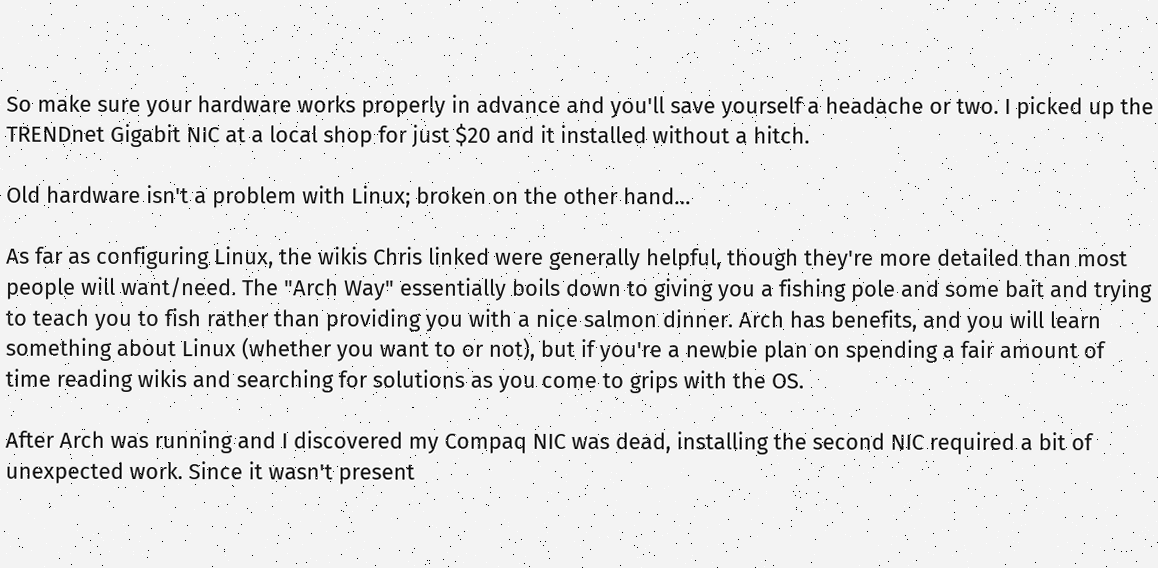So make sure your hardware works properly in advance and you'll save yourself a headache or two. I picked up the TRENDnet Gigabit NIC at a local shop for just $20 and it installed without a hitch.

Old hardware isn't a problem with Linux; broken on the other hand…

As far as configuring Linux, the wikis Chris linked were generally helpful, though they're more detailed than most people will want/need. The "Arch Way" essentially boils down to giving you a fishing pole and some bait and trying to teach you to fish rather than providing you with a nice salmon dinner. Arch has benefits, and you will learn something about Linux (whether you want to or not), but if you're a newbie plan on spending a fair amount of time reading wikis and searching for solutions as you come to grips with the OS.

After Arch was running and I discovered my Compaq NIC was dead, installing the second NIC required a bit of unexpected work. Since it wasn't present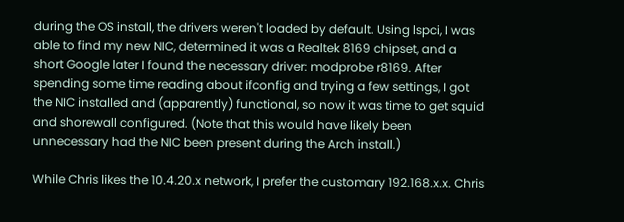during the OS install, the drivers weren't loaded by default. Using lspci, I was able to find my new NIC, determined it was a Realtek 8169 chipset, and a short Google later I found the necessary driver: modprobe r8169. After spending some time reading about ifconfig and trying a few settings, I got the NIC installed and (apparently) functional, so now it was time to get squid and shorewall configured. (Note that this would have likely been unnecessary had the NIC been present during the Arch install.)

While Chris likes the 10.4.20.x network, I prefer the customary 192.168.x.x. Chris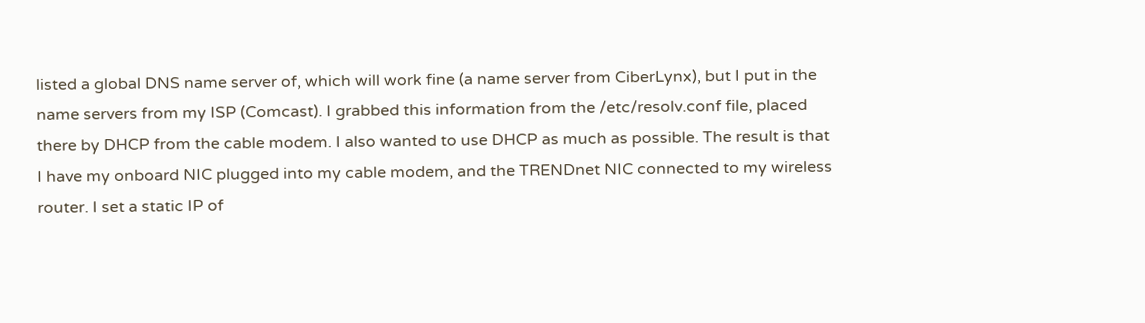listed a global DNS name server of, which will work fine (a name server from CiberLynx), but I put in the name servers from my ISP (Comcast). I grabbed this information from the /etc/resolv.conf file, placed there by DHCP from the cable modem. I also wanted to use DHCP as much as possible. The result is that I have my onboard NIC plugged into my cable modem, and the TRENDnet NIC connected to my wireless router. I set a static IP of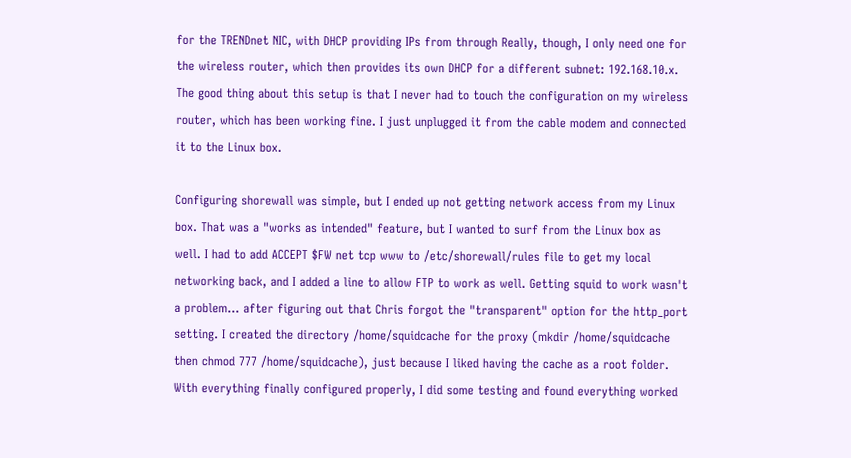for the TRENDnet NIC, with DHCP providing IPs from through Really, though, I only need one for the wireless router, which then provides its own DHCP for a different subnet: 192.168.10.x. The good thing about this setup is that I never had to touch the configuration on my wireless router, which has been working fine. I just unplugged it from the cable modem and connected it to the Linux box.

Configuring shorewall was simple, but I ended up not getting network access from my Linux box. That was a "works as intended" feature, but I wanted to surf from the Linux box as well. I had to add ACCEPT $FW net tcp www to /etc/shorewall/rules file to get my local networking back, and I added a line to allow FTP to work as well. Getting squid to work wasn't a problem… after figuring out that Chris forgot the "transparent" option for the http_port setting. I created the directory /home/squidcache for the proxy (mkdir /home/squidcache then chmod 777 /home/squidcache), just because I liked having the cache as a root folder. With everything finally configured properly, I did some testing and found everything worked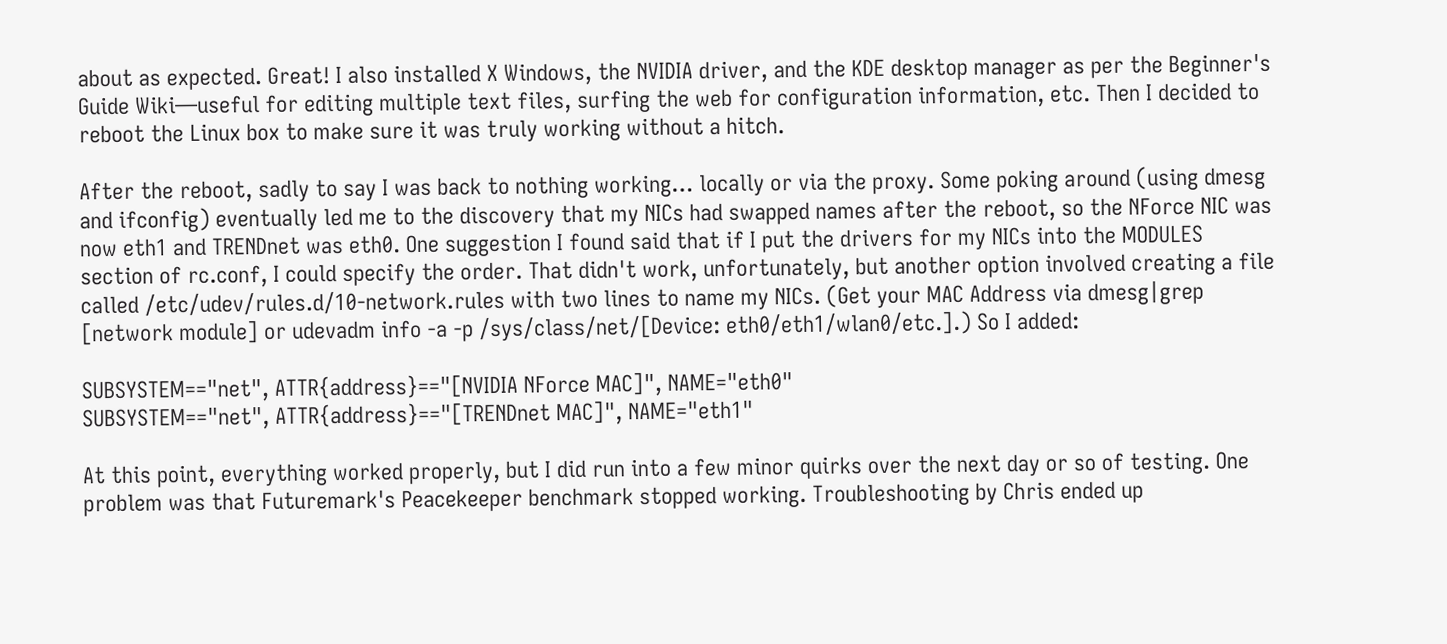about as expected. Great! I also installed X Windows, the NVIDIA driver, and the KDE desktop manager as per the Beginner's Guide Wiki—useful for editing multiple text files, surfing the web for configuration information, etc. Then I decided to reboot the Linux box to make sure it was truly working without a hitch.

After the reboot, sadly to say I was back to nothing working… locally or via the proxy. Some poking around (using dmesg and ifconfig) eventually led me to the discovery that my NICs had swapped names after the reboot, so the NForce NIC was now eth1 and TRENDnet was eth0. One suggestion I found said that if I put the drivers for my NICs into the MODULES section of rc.conf, I could specify the order. That didn't work, unfortunately, but another option involved creating a file called /etc/udev/rules.d/10-network.rules with two lines to name my NICs. (Get your MAC Address via dmesg|grep [network module] or udevadm info -a -p /sys/class/net/[Device: eth0/eth1/wlan0/etc.].) So I added:

SUBSYSTEM=="net", ATTR{address}=="[NVIDIA NForce MAC]", NAME="eth0"
SUBSYSTEM=="net", ATTR{address}=="[TRENDnet MAC]", NAME="eth1"

At this point, everything worked properly, but I did run into a few minor quirks over the next day or so of testing. One problem was that Futuremark's Peacekeeper benchmark stopped working. Troubleshooting by Chris ended up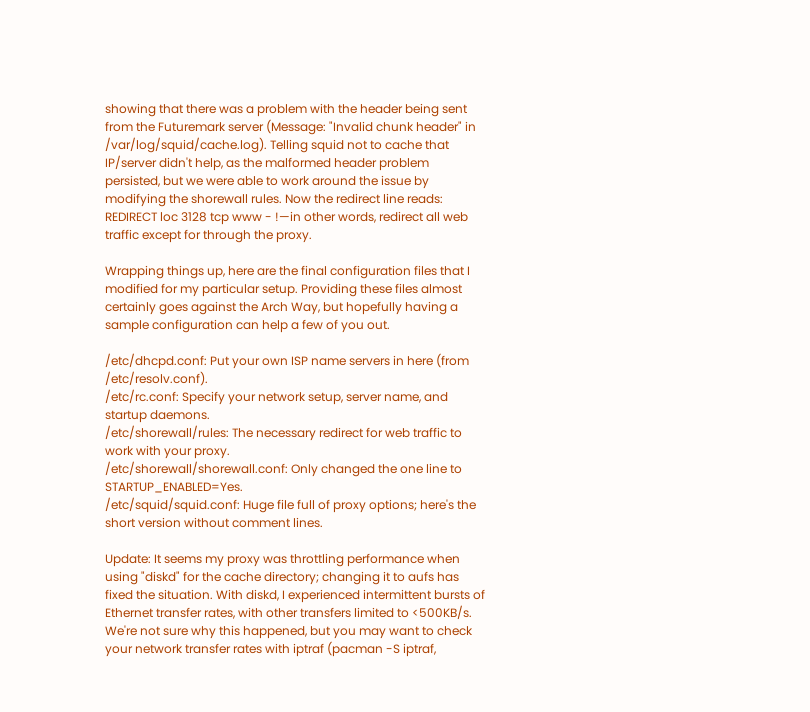showing that there was a problem with the header being sent from the Futuremark server (Message: "Invalid chunk header" in /var/log/squid/cache.log). Telling squid not to cache that IP/server didn't help, as the malformed header problem persisted, but we were able to work around the issue by modifying the shorewall rules. Now the redirect line reads: REDIRECT loc 3128 tcp www - !—in other words, redirect all web traffic except for through the proxy.

Wrapping things up, here are the final configuration files that I modified for my particular setup. Providing these files almost certainly goes against the Arch Way, but hopefully having a sample configuration can help a few of you out.

/etc/dhcpd.conf: Put your own ISP name servers in here (from /etc/resolv.conf).
/etc/rc.conf: Specify your network setup, server name, and startup daemons.
/etc/shorewall/rules: The necessary redirect for web traffic to work with your proxy.
/etc/shorewall/shorewall.conf: Only changed the one line to STARTUP_ENABLED=Yes.
/etc/squid/squid.conf: Huge file full of proxy options; here's the short version without comment lines.

Update: It seems my proxy was throttling performance when using "diskd" for the cache directory; changing it to aufs has fixed the situation. With diskd, I experienced intermittent bursts of Ethernet transfer rates, with other transfers limited to <500KB/s. We're not sure why this happened, but you may want to check your network transfer rates with iptraf (pacman -S iptraf,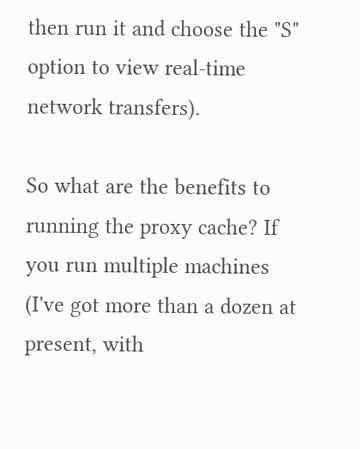then run it and choose the "S" option to view real-time network transfers).

So what are the benefits to running the proxy cache? If you run multiple machines (I've got more than a dozen at present, with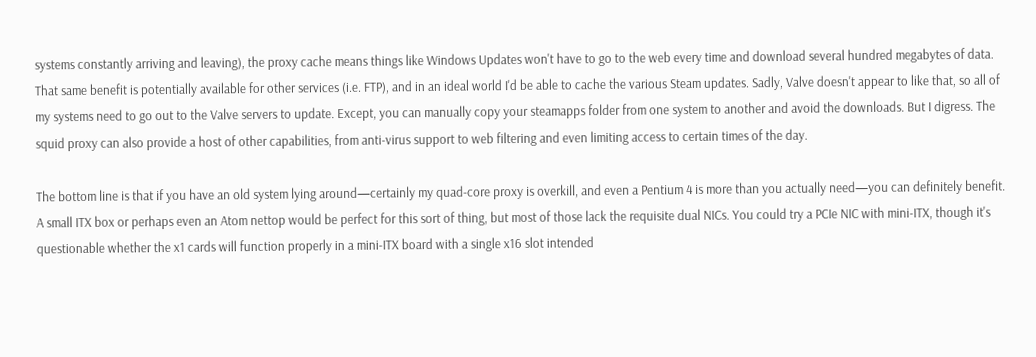systems constantly arriving and leaving), the proxy cache means things like Windows Updates won't have to go to the web every time and download several hundred megabytes of data. That same benefit is potentially available for other services (i.e. FTP), and in an ideal world I'd be able to cache the various Steam updates. Sadly, Valve doesn't appear to like that, so all of my systems need to go out to the Valve servers to update. Except, you can manually copy your steamapps folder from one system to another and avoid the downloads. But I digress. The squid proxy can also provide a host of other capabilities, from anti-virus support to web filtering and even limiting access to certain times of the day.

The bottom line is that if you have an old system lying around—certainly my quad-core proxy is overkill, and even a Pentium 4 is more than you actually need—you can definitely benefit. A small ITX box or perhaps even an Atom nettop would be perfect for this sort of thing, but most of those lack the requisite dual NICs. You could try a PCIe NIC with mini-ITX, though it's questionable whether the x1 cards will function properly in a mini-ITX board with a single x16 slot intended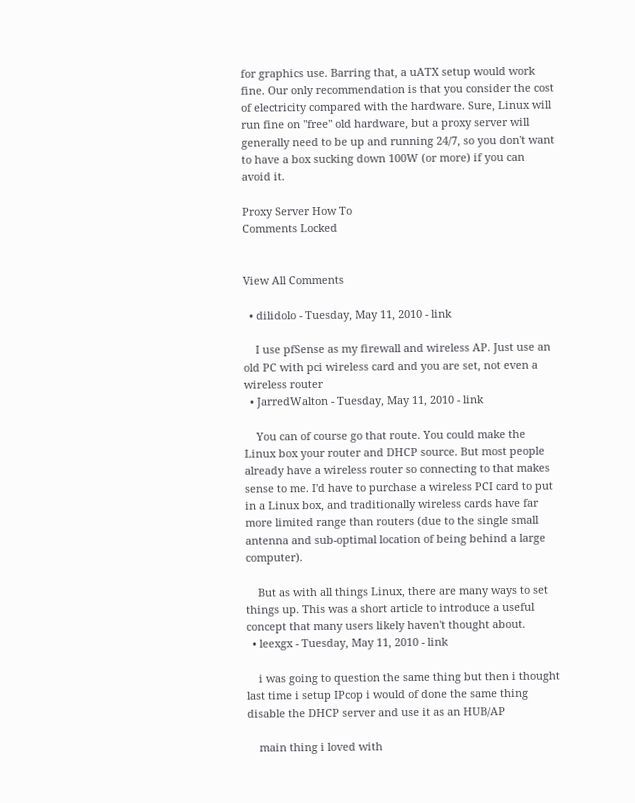for graphics use. Barring that, a uATX setup would work fine. Our only recommendation is that you consider the cost of electricity compared with the hardware. Sure, Linux will run fine on "free" old hardware, but a proxy server will generally need to be up and running 24/7, so you don't want to have a box sucking down 100W (or more) if you can avoid it.

Proxy Server How To
Comments Locked


View All Comments

  • dilidolo - Tuesday, May 11, 2010 - link

    I use pfSense as my firewall and wireless AP. Just use an old PC with pci wireless card and you are set, not even a wireless router
  • JarredWalton - Tuesday, May 11, 2010 - link

    You can of course go that route. You could make the Linux box your router and DHCP source. But most people already have a wireless router so connecting to that makes sense to me. I'd have to purchase a wireless PCI card to put in a Linux box, and traditionally wireless cards have far more limited range than routers (due to the single small antenna and sub-optimal location of being behind a large computer).

    But as with all things Linux, there are many ways to set things up. This was a short article to introduce a useful concept that many users likely haven't thought about.
  • leexgx - Tuesday, May 11, 2010 - link

    i was going to question the same thing but then i thought last time i setup IPcop i would of done the same thing disable the DHCP server and use it as an HUB/AP

    main thing i loved with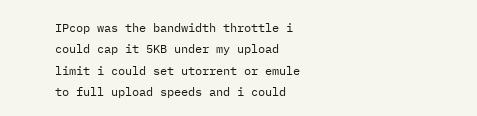IPcop was the bandwidth throttle i could cap it 5KB under my upload limit i could set utorrent or emule to full upload speeds and i could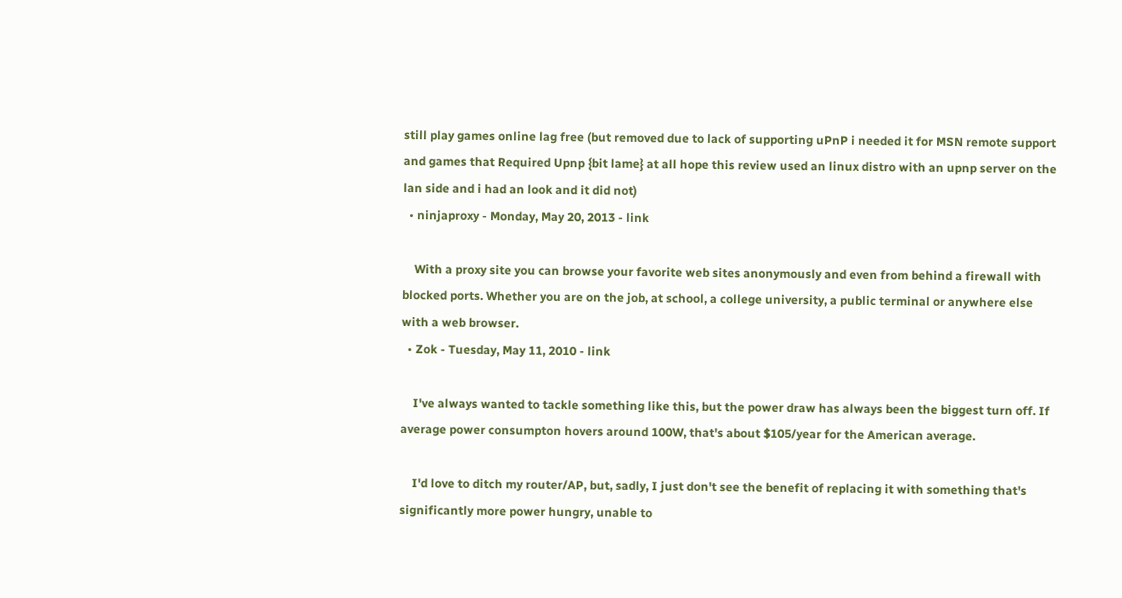still play games online lag free (but removed due to lack of supporting uPnP i needed it for MSN remote support and games that Required Upnp {bit lame} at all hope this review used an linux distro with an upnp server on the lan side and i had an look and it did not)
  • ninjaproxy - Monday, May 20, 2013 - link

    With a proxy site you can browse your favorite web sites anonymously and even from behind a firewall with blocked ports. Whether you are on the job, at school, a college university, a public terminal or anywhere else with a web browser.
  • Zok - Tuesday, May 11, 2010 - link

    I've always wanted to tackle something like this, but the power draw has always been the biggest turn off. If average power consumpton hovers around 100W, that's about $105/year for the American average.

    I'd love to ditch my router/AP, but, sadly, I just don't see the benefit of replacing it with something that's significantly more power hungry, unable to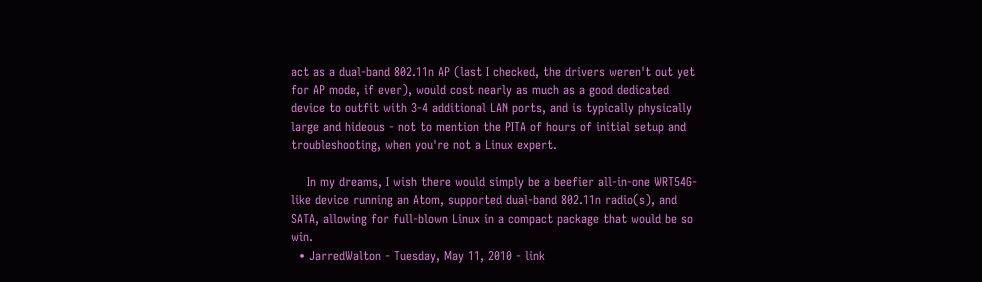act as a dual-band 802.11n AP (last I checked, the drivers weren't out yet for AP mode, if ever), would cost nearly as much as a good dedicated device to outfit with 3-4 additional LAN ports, and is typically physically large and hideous - not to mention the PITA of hours of initial setup and troubleshooting, when you're not a Linux expert.

    In my dreams, I wish there would simply be a beefier all-in-one WRT54G-like device running an Atom, supported dual-band 802.11n radio(s), and SATA, allowing for full-blown Linux in a compact package that would be so win.
  • JarredWalton - Tuesday, May 11, 2010 - link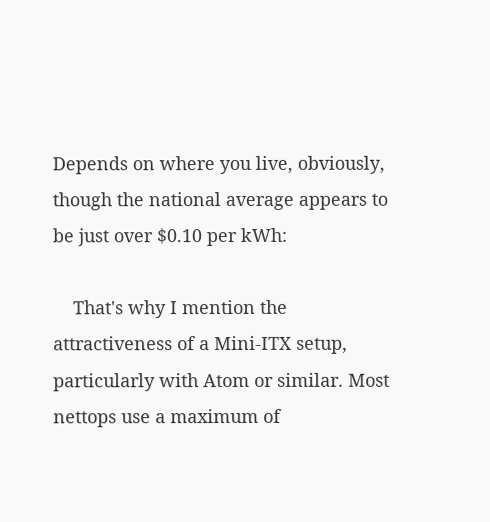Depends on where you live, obviously, though the national average appears to be just over $0.10 per kWh:

    That's why I mention the attractiveness of a Mini-ITX setup, particularly with Atom or similar. Most nettops use a maximum of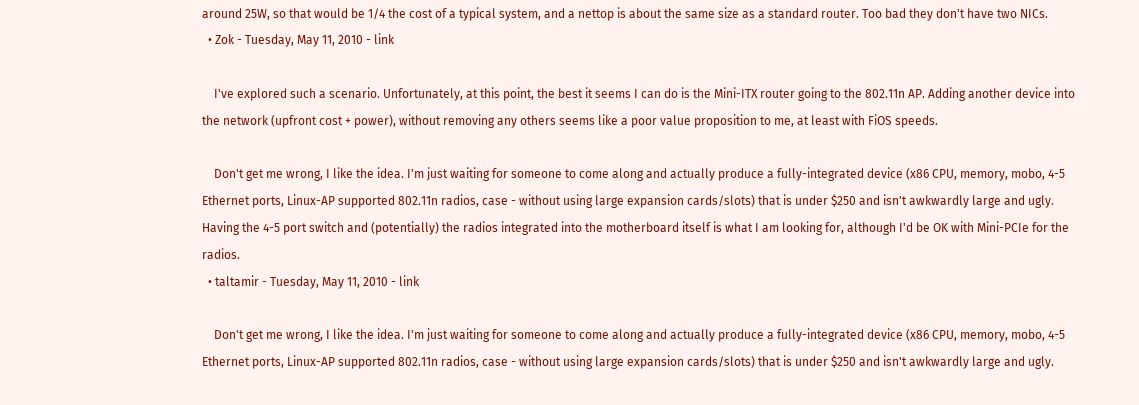around 25W, so that would be 1/4 the cost of a typical system, and a nettop is about the same size as a standard router. Too bad they don't have two NICs.
  • Zok - Tuesday, May 11, 2010 - link

    I've explored such a scenario. Unfortunately, at this point, the best it seems I can do is the Mini-ITX router going to the 802.11n AP. Adding another device into the network (upfront cost + power), without removing any others seems like a poor value proposition to me, at least with FiOS speeds.

    Don't get me wrong, I like the idea. I'm just waiting for someone to come along and actually produce a fully-integrated device (x86 CPU, memory, mobo, 4-5 Ethernet ports, Linux-AP supported 802.11n radios, case - without using large expansion cards/slots) that is under $250 and isn't awkwardly large and ugly. Having the 4-5 port switch and (potentially) the radios integrated into the motherboard itself is what I am looking for, although I'd be OK with Mini-PCIe for the radios.
  • taltamir - Tuesday, May 11, 2010 - link

    Don't get me wrong, I like the idea. I'm just waiting for someone to come along and actually produce a fully-integrated device (x86 CPU, memory, mobo, 4-5 Ethernet ports, Linux-AP supported 802.11n radios, case - without using large expansion cards/slots) that is under $250 and isn't awkwardly large and ugly.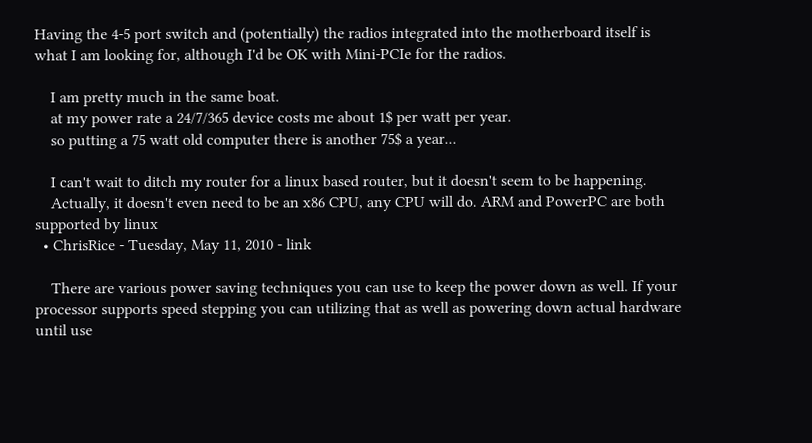Having the 4-5 port switch and (potentially) the radios integrated into the motherboard itself is what I am looking for, although I'd be OK with Mini-PCIe for the radios.

    I am pretty much in the same boat.
    at my power rate a 24/7/365 device costs me about 1$ per watt per year.
    so putting a 75 watt old computer there is another 75$ a year...

    I can't wait to ditch my router for a linux based router, but it doesn't seem to be happening.
    Actually, it doesn't even need to be an x86 CPU, any CPU will do. ARM and PowerPC are both supported by linux
  • ChrisRice - Tuesday, May 11, 2010 - link

    There are various power saving techniques you can use to keep the power down as well. If your processor supports speed stepping you can utilizing that as well as powering down actual hardware until use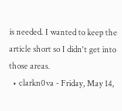is needed. I wanted to keep the article short so I didn't get into those areas.
  • clarkn0va - Friday, May 14,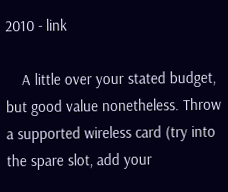2010 - link

    A little over your stated budget, but good value nonetheless. Throw a supported wireless card (try into the spare slot, add your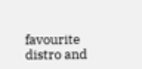favourite distro and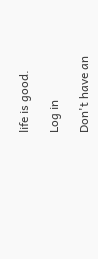life is good.

Log in

Don't have an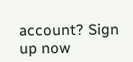account? Sign up now